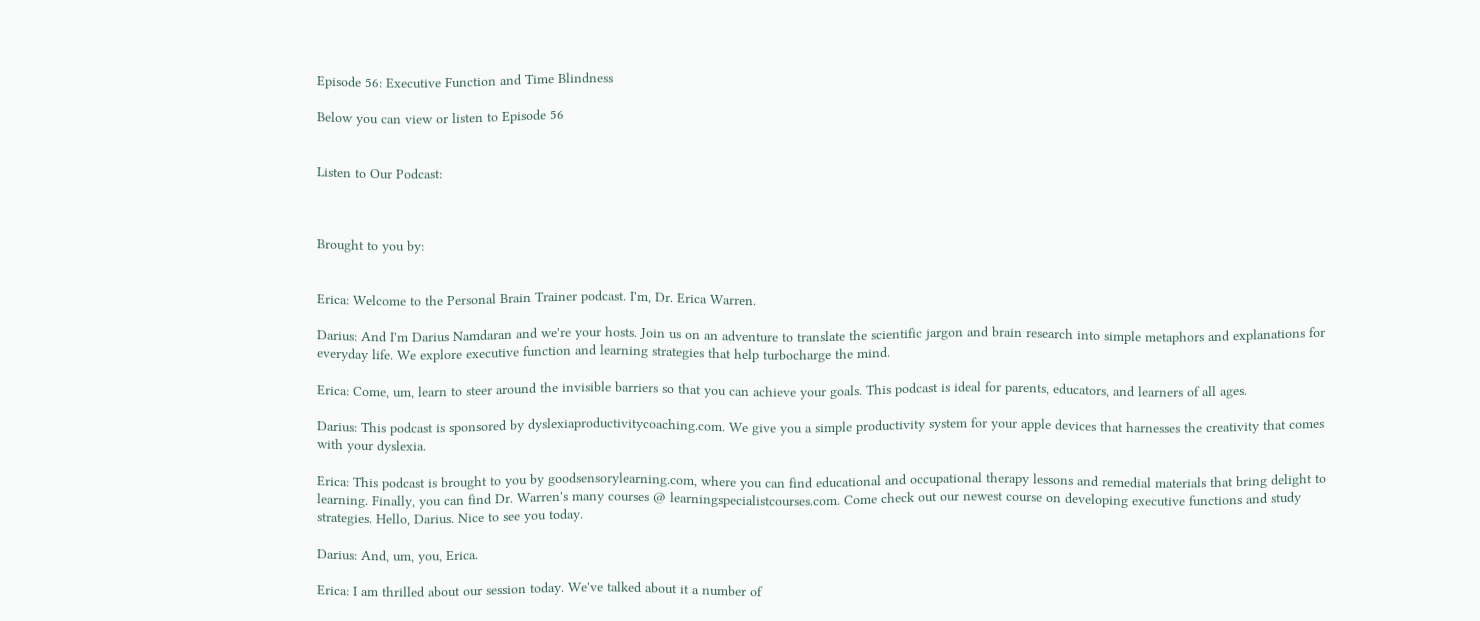Episode 56: Executive Function and Time Blindness

Below you can view or listen to Episode 56


Listen to Our Podcast:



Brought to you by:


Erica: Welcome to the Personal Brain Trainer podcast. I'm, Dr. Erica Warren.

Darius: And I'm Darius Namdaran and we're your hosts. Join us on an adventure to translate the scientific jargon and brain research into simple metaphors and explanations for everyday life. We explore executive function and learning strategies that help turbocharge the mind.

Erica: Come, um, learn to steer around the invisible barriers so that you can achieve your goals. This podcast is ideal for parents, educators, and learners of all ages.

Darius: This podcast is sponsored by dyslexiaproductivitycoaching.com. We give you a simple productivity system for your apple devices that harnesses the creativity that comes with your dyslexia.

Erica: This podcast is brought to you by goodsensorylearning.com, where you can find educational and occupational therapy lessons and remedial materials that bring delight to learning. Finally, you can find Dr. Warren's many courses @ learningspecialistcourses.com. Come check out our newest course on developing executive functions and study strategies. Hello, Darius. Nice to see you today.

Darius: And, um, you, Erica.

Erica: I am thrilled about our session today. We've talked about it a number of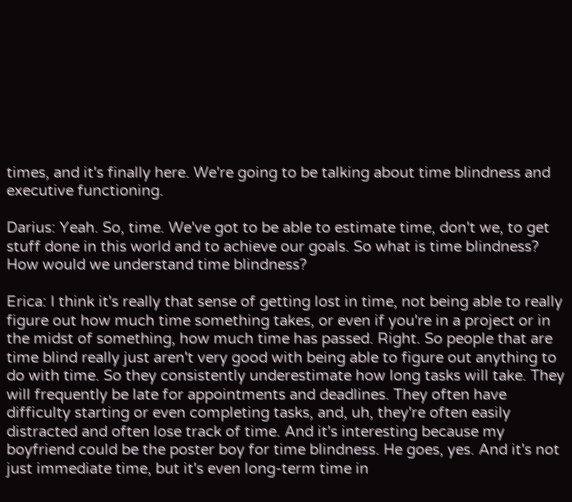times, and it's finally here. We're going to be talking about time blindness and executive functioning.

Darius: Yeah. So, time. We've got to be able to estimate time, don't we, to get stuff done in this world and to achieve our goals. So what is time blindness? How would we understand time blindness?

Erica: I think it's really that sense of getting lost in time, not being able to really figure out how much time something takes, or even if you're in a project or in the midst of something, how much time has passed. Right. So people that are time blind really just aren't very good with being able to figure out anything to do with time. So they consistently underestimate how long tasks will take. They will frequently be late for appointments and deadlines. They often have difficulty starting or even completing tasks, and, uh, they're often easily distracted and often lose track of time. And it's interesting because my boyfriend could be the poster boy for time blindness. He goes, yes. And it's not just immediate time, but it's even long-term time in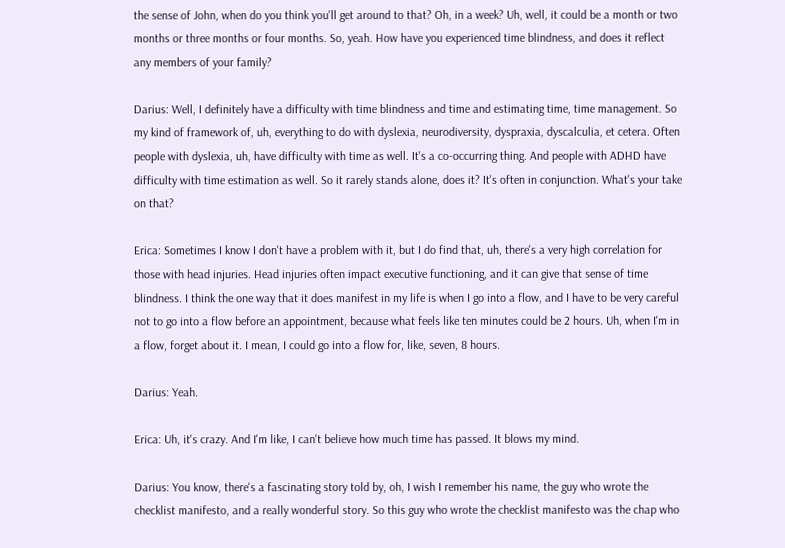the sense of John, when do you think you'll get around to that? Oh, in a week? Uh, well, it could be a month or two months or three months or four months. So, yeah. How have you experienced time blindness, and does it reflect any members of your family?

Darius: Well, I definitely have a difficulty with time blindness and time and estimating time, time management. So my kind of framework of, uh, everything to do with dyslexia, neurodiversity, dyspraxia, dyscalculia, et cetera. Often people with dyslexia, uh, have difficulty with time as well. It's a co-occurring thing. And people with ADHD have difficulty with time estimation as well. So it rarely stands alone, does it? It's often in conjunction. What's your take on that?

Erica: Sometimes I know I don't have a problem with it, but I do find that, uh, there's a very high correlation for those with head injuries. Head injuries often impact executive functioning, and it can give that sense of time blindness. I think the one way that it does manifest in my life is when I go into a flow, and I have to be very careful not to go into a flow before an appointment, because what feels like ten minutes could be 2 hours. Uh, when I'm in a flow, forget about it. I mean, I could go into a flow for, like, seven, 8 hours.

Darius: Yeah.

Erica: Uh, it's crazy. And I'm like, I can't believe how much time has passed. It blows my mind.

Darius: You know, there's a fascinating story told by, oh, I wish I remember his name, the guy who wrote the checklist manifesto, and a really wonderful story. So this guy who wrote the checklist manifesto was the chap who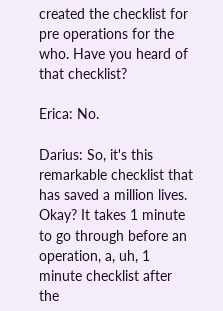created the checklist for pre operations for the who. Have you heard of that checklist?

Erica: No.

Darius: So, it's this remarkable checklist that has saved a million lives. Okay? It takes 1 minute to go through before an operation, a, uh, 1 minute checklist after the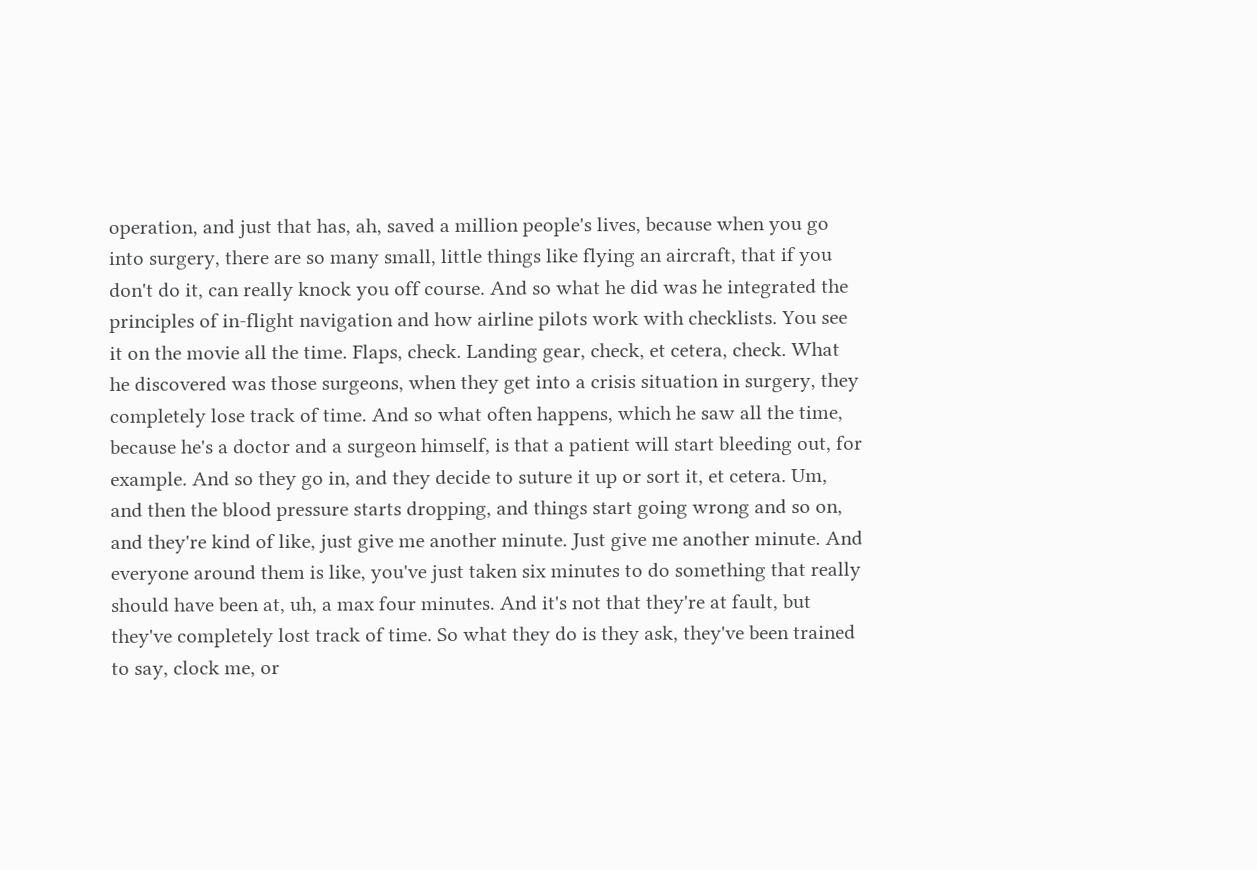operation, and just that has, ah, saved a million people's lives, because when you go into surgery, there are so many small, little things like flying an aircraft, that if you don't do it, can really knock you off course. And so what he did was he integrated the principles of in-flight navigation and how airline pilots work with checklists. You see it on the movie all the time. Flaps, check. Landing gear, check, et cetera, check. What he discovered was those surgeons, when they get into a crisis situation in surgery, they completely lose track of time. And so what often happens, which he saw all the time, because he's a doctor and a surgeon himself, is that a patient will start bleeding out, for example. And so they go in, and they decide to suture it up or sort it, et cetera. Um, and then the blood pressure starts dropping, and things start going wrong and so on, and they're kind of like, just give me another minute. Just give me another minute. And everyone around them is like, you've just taken six minutes to do something that really should have been at, uh, a max four minutes. And it's not that they're at fault, but they've completely lost track of time. So what they do is they ask, they've been trained to say, clock me, or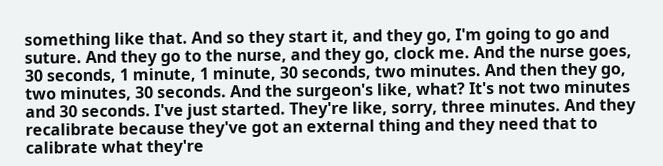something like that. And so they start it, and they go, I'm going to go and suture. And they go to the nurse, and they go, clock me. And the nurse goes, 30 seconds, 1 minute, 1 minute, 30 seconds, two minutes. And then they go, two minutes, 30 seconds. And the surgeon's like, what? It's not two minutes and 30 seconds. I've just started. They're like, sorry, three minutes. And they recalibrate because they've got an external thing and they need that to calibrate what they're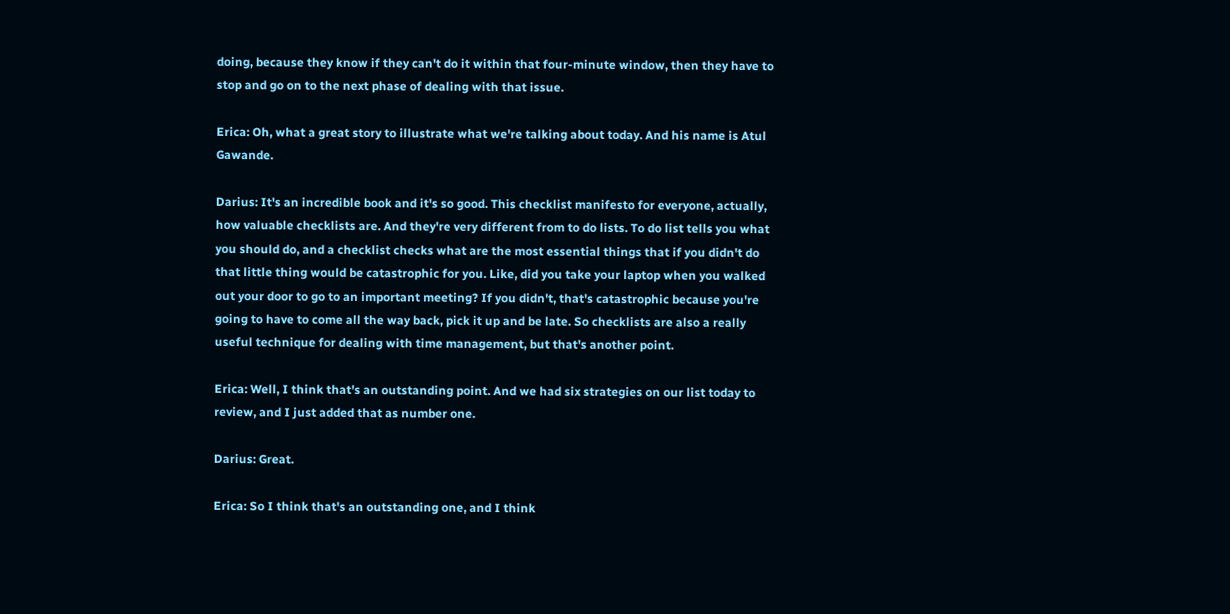doing, because they know if they can't do it within that four-minute window, then they have to stop and go on to the next phase of dealing with that issue.

Erica: Oh, what a great story to illustrate what we're talking about today. And his name is Atul Gawande.

Darius: It's an incredible book and it's so good. This checklist manifesto for everyone, actually, how valuable checklists are. And they're very different from to do lists. To do list tells you what you should do, and a checklist checks what are the most essential things that if you didn't do that little thing would be catastrophic for you. Like, did you take your laptop when you walked out your door to go to an important meeting? If you didn't, that's catastrophic because you're going to have to come all the way back, pick it up and be late. So checklists are also a really useful technique for dealing with time management, but that's another point.

Erica: Well, I think that's an outstanding point. And we had six strategies on our list today to review, and I just added that as number one.

Darius: Great.

Erica: So I think that's an outstanding one, and I think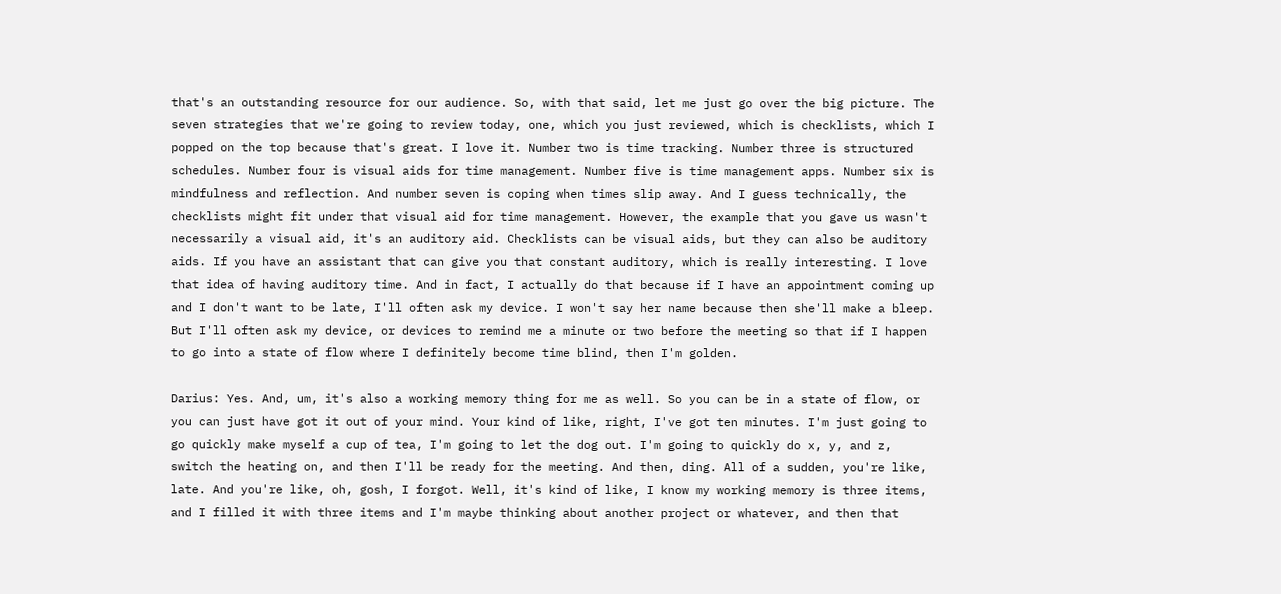that's an outstanding resource for our audience. So, with that said, let me just go over the big picture. The seven strategies that we're going to review today, one, which you just reviewed, which is checklists, which I popped on the top because that's great. I love it. Number two is time tracking. Number three is structured schedules. Number four is visual aids for time management. Number five is time management apps. Number six is mindfulness and reflection. And number seven is coping when times slip away. And I guess technically, the checklists might fit under that visual aid for time management. However, the example that you gave us wasn't necessarily a visual aid, it's an auditory aid. Checklists can be visual aids, but they can also be auditory aids. If you have an assistant that can give you that constant auditory, which is really interesting. I love that idea of having auditory time. And in fact, I actually do that because if I have an appointment coming up and I don't want to be late, I'll often ask my device. I won't say her name because then she'll make a bleep. But I'll often ask my device, or devices to remind me a minute or two before the meeting so that if I happen to go into a state of flow where I definitely become time blind, then I'm golden.

Darius: Yes. And, um, it's also a working memory thing for me as well. So you can be in a state of flow, or you can just have got it out of your mind. Your kind of like, right, I've got ten minutes. I'm just going to go quickly make myself a cup of tea, I'm going to let the dog out. I'm going to quickly do x, y, and z, switch the heating on, and then I'll be ready for the meeting. And then, ding. All of a sudden, you're like, late. And you're like, oh, gosh, I forgot. Well, it's kind of like, I know my working memory is three items, and I filled it with three items and I'm maybe thinking about another project or whatever, and then that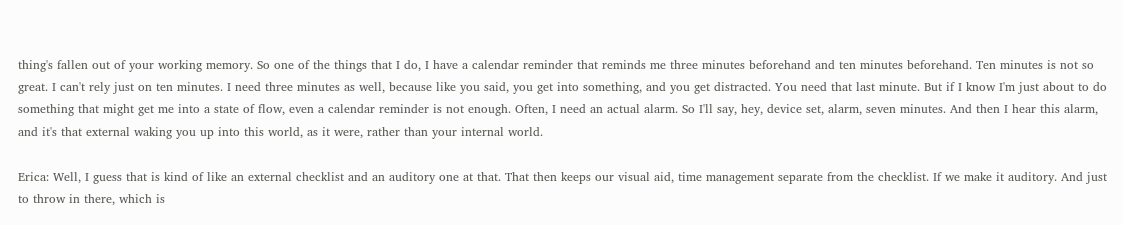thing's fallen out of your working memory. So one of the things that I do, I have a calendar reminder that reminds me three minutes beforehand and ten minutes beforehand. Ten minutes is not so great. I can't rely just on ten minutes. I need three minutes as well, because like you said, you get into something, and you get distracted. You need that last minute. But if I know I'm just about to do something that might get me into a state of flow, even a calendar reminder is not enough. Often, I need an actual alarm. So I'll say, hey, device set, alarm, seven minutes. And then I hear this alarm, and it's that external waking you up into this world, as it were, rather than your internal world.

Erica: Well, I guess that is kind of like an external checklist and an auditory one at that. That then keeps our visual aid, time management separate from the checklist. If we make it auditory. And just to throw in there, which is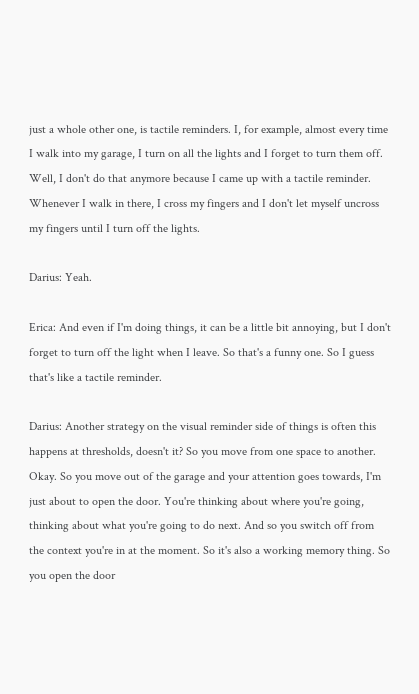just a whole other one, is tactile reminders. I, for example, almost every time I walk into my garage, I turn on all the lights and I forget to turn them off. Well, I don't do that anymore because I came up with a tactile reminder. Whenever I walk in there, I cross my fingers and I don't let myself uncross my fingers until I turn off the lights.

Darius: Yeah.

Erica: And even if I'm doing things, it can be a little bit annoying, but I don't forget to turn off the light when I leave. So that's a funny one. So I guess that's like a tactile reminder.

Darius: Another strategy on the visual reminder side of things is often this happens at thresholds, doesn't it? So you move from one space to another. Okay. So you move out of the garage and your attention goes towards, I'm just about to open the door. You're thinking about where you're going, thinking about what you're going to do next. And so you switch off from the context you're in at the moment. So it's also a working memory thing. So you open the door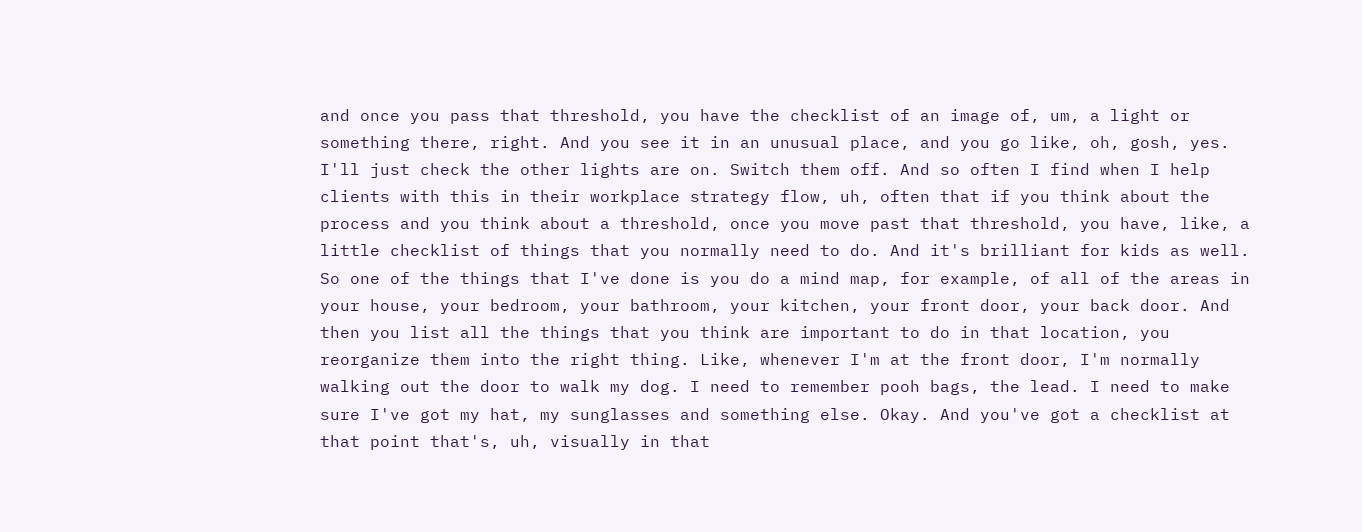and once you pass that threshold, you have the checklist of an image of, um, a light or something there, right. And you see it in an unusual place, and you go like, oh, gosh, yes. I'll just check the other lights are on. Switch them off. And so often I find when I help clients with this in their workplace strategy flow, uh, often that if you think about the process and you think about a threshold, once you move past that threshold, you have, like, a little checklist of things that you normally need to do. And it's brilliant for kids as well. So one of the things that I've done is you do a mind map, for example, of all of the areas in your house, your bedroom, your bathroom, your kitchen, your front door, your back door. And then you list all the things that you think are important to do in that location, you reorganize them into the right thing. Like, whenever I'm at the front door, I'm normally walking out the door to walk my dog. I need to remember pooh bags, the lead. I need to make sure I've got my hat, my sunglasses and something else. Okay. And you've got a checklist at that point that's, uh, visually in that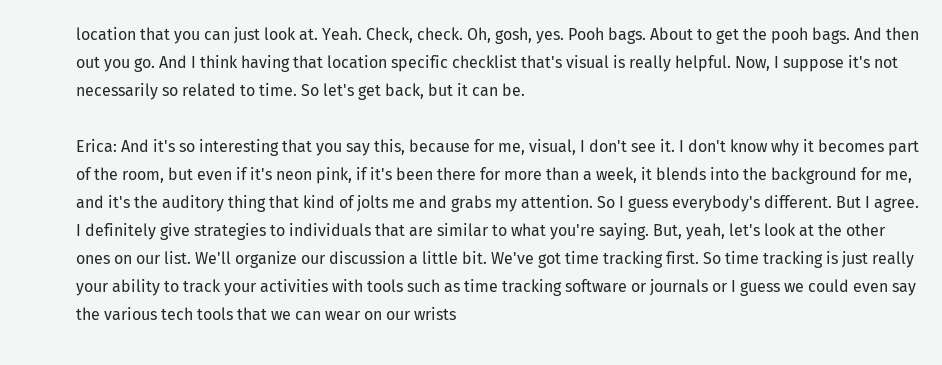location that you can just look at. Yeah. Check, check. Oh, gosh, yes. Pooh bags. About to get the pooh bags. And then out you go. And I think having that location specific checklist that's visual is really helpful. Now, I suppose it's not necessarily so related to time. So let's get back, but it can be.

Erica: And it's so interesting that you say this, because for me, visual, I don't see it. I don't know why it becomes part of the room, but even if it's neon pink, if it's been there for more than a week, it blends into the background for me, and it's the auditory thing that kind of jolts me and grabs my attention. So I guess everybody's different. But I agree. I definitely give strategies to individuals that are similar to what you're saying. But, yeah, let's look at the other ones on our list. We'll organize our discussion a little bit. We've got time tracking first. So time tracking is just really your ability to track your activities with tools such as time tracking software or journals or I guess we could even say the various tech tools that we can wear on our wrists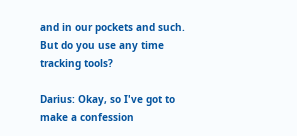and in our pockets and such. But do you use any time tracking tools?

Darius: Okay, so I've got to make a confession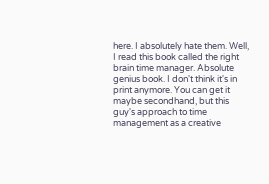here. I absolutely hate them. Well, I read this book called the right brain time manager. Absolute genius book. I don't think it's in print anymore. You can get it maybe secondhand, but this guy's approach to time management as a creative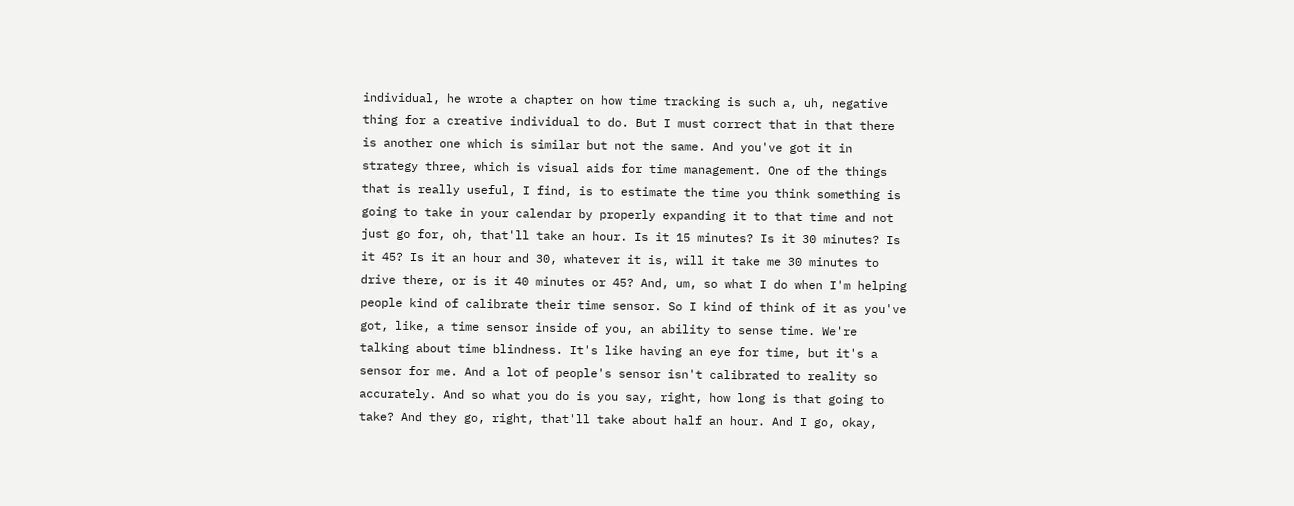individual, he wrote a chapter on how time tracking is such a, uh, negative thing for a creative individual to do. But I must correct that in that there is another one which is similar but not the same. And you've got it in strategy three, which is visual aids for time management. One of the things that is really useful, I find, is to estimate the time you think something is going to take in your calendar by properly expanding it to that time and not just go for, oh, that'll take an hour. Is it 15 minutes? Is it 30 minutes? Is it 45? Is it an hour and 30, whatever it is, will it take me 30 minutes to drive there, or is it 40 minutes or 45? And, um, so what I do when I'm helping people kind of calibrate their time sensor. So I kind of think of it as you've got, like, a time sensor inside of you, an ability to sense time. We're talking about time blindness. It's like having an eye for time, but it's a sensor for me. And a lot of people's sensor isn't calibrated to reality so accurately. And so what you do is you say, right, how long is that going to take? And they go, right, that'll take about half an hour. And I go, okay,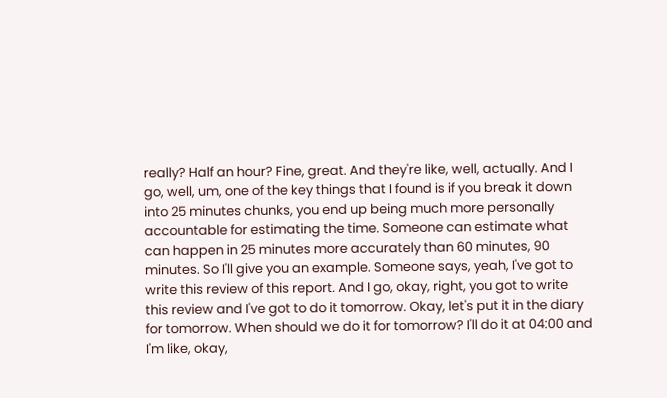really? Half an hour? Fine, great. And they're like, well, actually. And I go, well, um, one of the key things that I found is if you break it down into 25 minutes chunks, you end up being much more personally accountable for estimating the time. Someone can estimate what can happen in 25 minutes more accurately than 60 minutes, 90 minutes. So I'll give you an example. Someone says, yeah, I've got to write this review of this report. And I go, okay, right, you got to write this review and I've got to do it tomorrow. Okay, let's put it in the diary for tomorrow. When should we do it for tomorrow? I'll do it at 04:00 and I'm like, okay,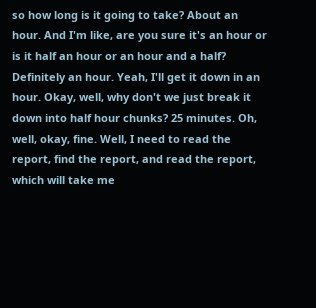so how long is it going to take? About an hour. And I'm like, are you sure it's an hour or is it half an hour or an hour and a half? Definitely an hour. Yeah, I'll get it down in an hour. Okay, well, why don't we just break it down into half hour chunks? 25 minutes. Oh, well, okay, fine. Well, I need to read the report, find the report, and read the report, which will take me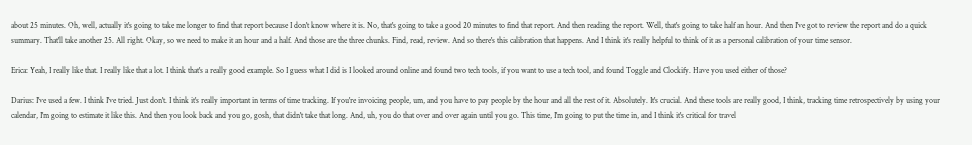about 25 minutes. Oh, well, actually it's going to take me longer to find that report because I don't know where it is. No, that's going to take a good 20 minutes to find that report. And then reading the report. Well, that's going to take half an hour. And then I've got to review the report and do a quick summary. That'll take another 25. All right. Okay, so we need to make it an hour and a half. And those are the three chunks. Find, read, review. And so there's this calibration that happens. And I think it's really helpful to think of it as a personal calibration of your time sensor.

Erica: Yeah, I really like that. I really like that a lot. I think that's a really good example. So I guess what I did is I looked around online and found two tech tools, if you want to use a tech tool, and found Toggle and Clockify. Have you used either of those?

Darius: I've used a few. I think I've tried. Just don't. I think it's really important in terms of time tracking. If you're invoicing people, um, and you have to pay people by the hour and all the rest of it. Absolutely. It's crucial. And these tools are really good, I think, tracking time retrospectively by using your calendar, I'm going to estimate it like this. And then you look back and you go, gosh, that didn't take that long. And, uh, you do that over and over again until you go. This time, I'm going to put the time in, and I think it's critical for travel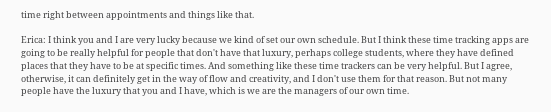time right between appointments and things like that.

Erica: I think you and I are very lucky because we kind of set our own schedule. But I think these time tracking apps are going to be really helpful for people that don't have that luxury, perhaps college students, where they have defined places that they have to be at specific times. And something like these time trackers can be very helpful. But I agree, otherwise, it can definitely get in the way of flow and creativity, and I don't use them for that reason. But not many people have the luxury that you and I have, which is we are the managers of our own time.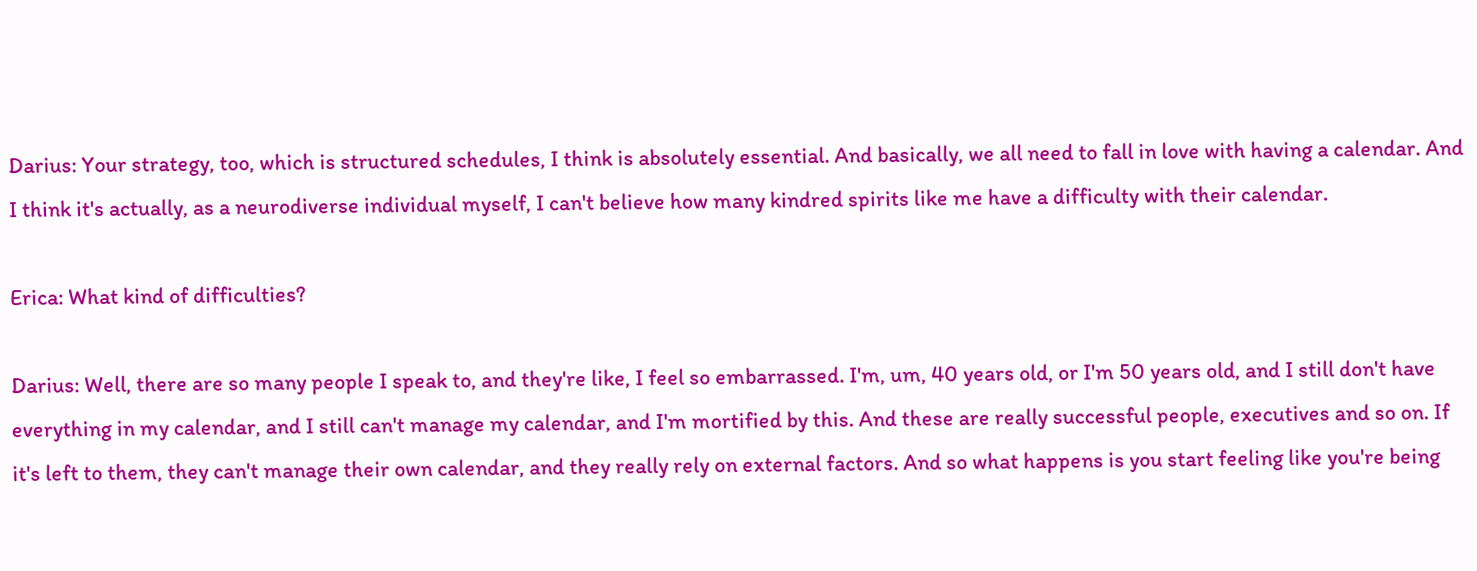Darius: Your strategy, too, which is structured schedules, I think is absolutely essential. And basically, we all need to fall in love with having a calendar. And I think it's actually, as a neurodiverse individual myself, I can't believe how many kindred spirits like me have a difficulty with their calendar.

Erica: What kind of difficulties?

Darius: Well, there are so many people I speak to, and they're like, I feel so embarrassed. I'm, um, 40 years old, or I'm 50 years old, and I still don't have everything in my calendar, and I still can't manage my calendar, and I'm mortified by this. And these are really successful people, executives and so on. If it's left to them, they can't manage their own calendar, and they really rely on external factors. And so what happens is you start feeling like you're being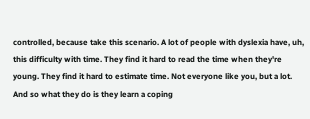controlled, because take this scenario. A lot of people with dyslexia have, uh, this difficulty with time. They find it hard to read the time when they're young. They find it hard to estimate time. Not everyone like you, but a lot. And so what they do is they learn a coping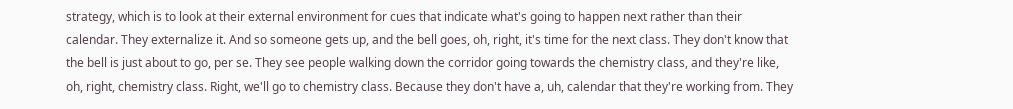strategy, which is to look at their external environment for cues that indicate what's going to happen next rather than their calendar. They externalize it. And so someone gets up, and the bell goes, oh, right, it's time for the next class. They don't know that the bell is just about to go, per se. They see people walking down the corridor going towards the chemistry class, and they're like, oh, right, chemistry class. Right, we'll go to chemistry class. Because they don't have a, uh, calendar that they're working from. They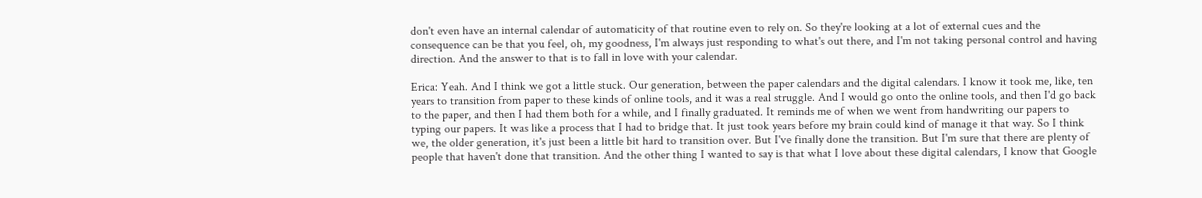don't even have an internal calendar of automaticity of that routine even to rely on. So they're looking at a lot of external cues and the consequence can be that you feel, oh, my goodness, I'm always just responding to what's out there, and I'm not taking personal control and having direction. And the answer to that is to fall in love with your calendar.

Erica: Yeah. And I think we got a little stuck. Our generation, between the paper calendars and the digital calendars. I know it took me, like, ten years to transition from paper to these kinds of online tools, and it was a real struggle. And I would go onto the online tools, and then I'd go back to the paper, and then I had them both for a while, and I finally graduated. It reminds me of when we went from handwriting our papers to typing our papers. It was like a process that I had to bridge that. It just took years before my brain could kind of manage it that way. So I think we, the older generation, it's just been a little bit hard to transition over. But I've finally done the transition. But I'm sure that there are plenty of people that haven't done that transition. And the other thing I wanted to say is that what I love about these digital calendars, I know that Google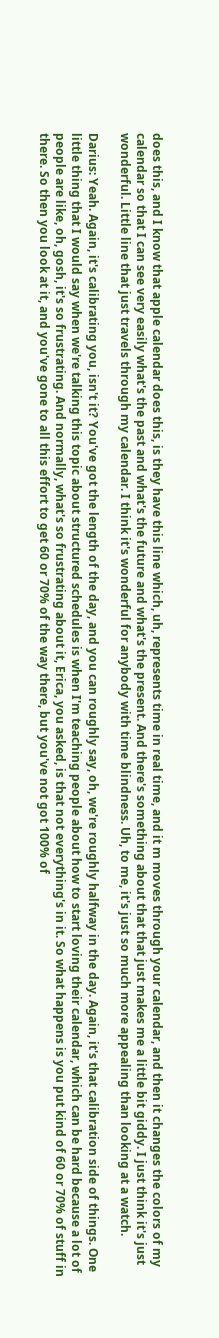does this, and I know that apple calendar does this, is they have this line which, uh, represents time in real time, and it m moves through your calendar, and then it changes the colors of my calendar so that I can see very easily what's the past and what's the future and what's the present. And there's something about that that just makes me a little bit giddy. I just think it's just wonderful. Little line that just travels through my calendar. I think it's wonderful for anybody with time blindness. Uh, to me, it's just so much more appealing than looking at a watch.

Darius: Yeah. Again, it's calibrating you, isn't it? You've got the length of the day, and you can roughly say, oh, we're roughly halfway in the day. Again, it's that calibration side of things. One little thing that I would say when we're talking this topic about structured schedules is when I'm teaching people about how to start loving their calendar, which can be hard because a lot of people are like, oh, gosh, it's so frustrating. And normally, what's so frustrating about it, Erica, you asked, is that not everything's in it. So what happens is you put kind of 60 or 70% of stuff in there. So then you look at it, and you've gone to all this effort to get 60 or 70% of the way there, but you've not got 100% of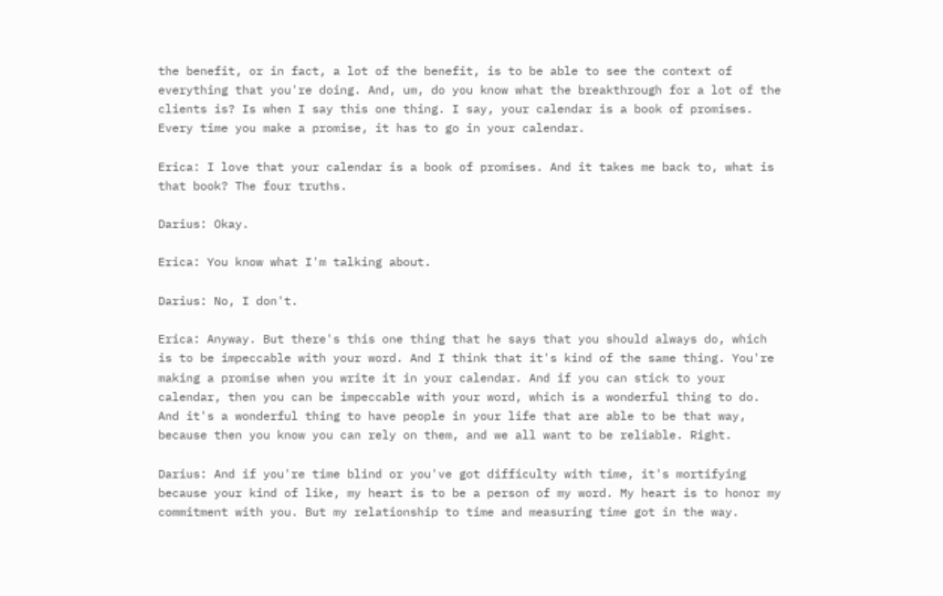the benefit, or in fact, a lot of the benefit, is to be able to see the context of everything that you're doing. And, um, do you know what the breakthrough for a lot of the clients is? Is when I say this one thing. I say, your calendar is a book of promises. Every time you make a promise, it has to go in your calendar.

Erica: I love that your calendar is a book of promises. And it takes me back to, what is that book? The four truths.

Darius: Okay.

Erica: You know what I'm talking about.

Darius: No, I don't.

Erica: Anyway. But there's this one thing that he says that you should always do, which is to be impeccable with your word. And I think that it's kind of the same thing. You're making a promise when you write it in your calendar. And if you can stick to your calendar, then you can be impeccable with your word, which is a wonderful thing to do. And it's a wonderful thing to have people in your life that are able to be that way, because then you know you can rely on them, and we all want to be reliable. Right.

Darius: And if you're time blind or you've got difficulty with time, it's mortifying because your kind of like, my heart is to be a person of my word. My heart is to honor my commitment with you. But my relationship to time and measuring time got in the way.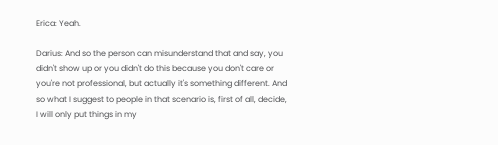Erica: Yeah.

Darius: And so the person can misunderstand that and say, you didn't show up or you didn't do this because you don't care or you're not professional, but actually it's something different. And so what I suggest to people in that scenario is, first of all, decide, I will only put things in my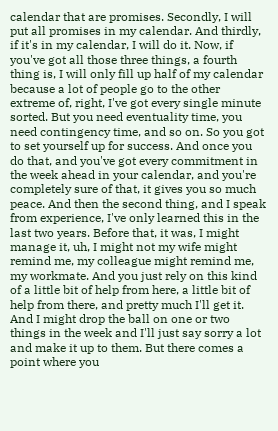calendar that are promises. Secondly, I will put all promises in my calendar. And thirdly, if it's in my calendar, I will do it. Now, if you've got all those three things, a fourth thing is, I will only fill up half of my calendar because a lot of people go to the other extreme of, right, I've got every single minute sorted. But you need eventuality time, you need contingency time, and so on. So you got to set yourself up for success. And once you do that, and you've got every commitment in the week ahead in your calendar, and you're completely sure of that, it gives you so much peace. And then the second thing, and I speak from experience, I've only learned this in the last two years. Before that, it was, I might manage it, uh, I might not my wife might remind me, my colleague might remind me, my workmate. And you just rely on this kind of a little bit of help from here, a little bit of help from there, and pretty much I'll get it. And I might drop the ball on one or two things in the week and I'll just say sorry a lot and make it up to them. But there comes a point where you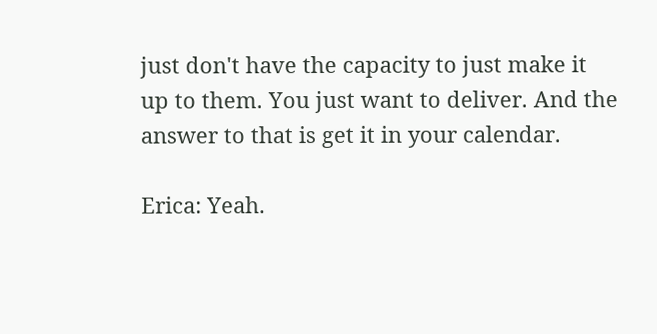just don't have the capacity to just make it up to them. You just want to deliver. And the answer to that is get it in your calendar.

Erica: Yeah.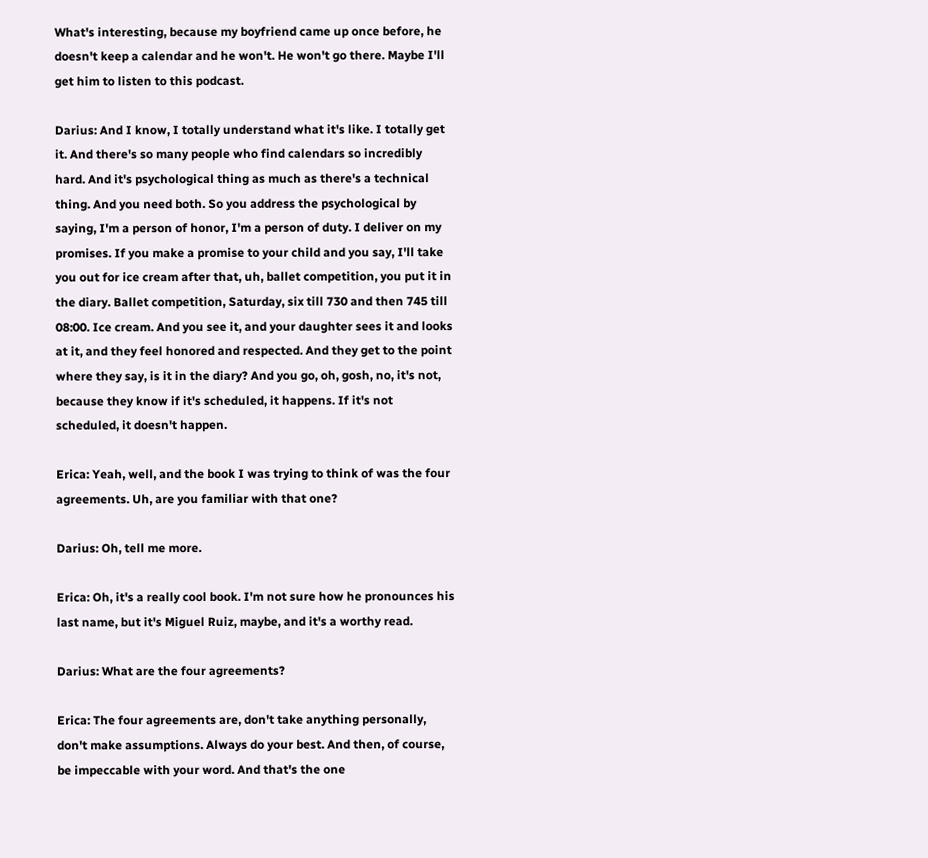What's interesting, because my boyfriend came up once before, he doesn't keep a calendar and he won't. He won't go there. Maybe I'll get him to listen to this podcast.

Darius: And I know, I totally understand what it's like. I totally get it. And there's so many people who find calendars so incredibly hard. And it's psychological thing as much as there's a technical thing. And you need both. So you address the psychological by saying, I'm a person of honor, I'm a person of duty. I deliver on my promises. If you make a promise to your child and you say, I'll take you out for ice cream after that, uh, ballet competition, you put it in the diary. Ballet competition, Saturday, six till 730 and then 745 till 08:00. Ice cream. And you see it, and your daughter sees it and looks at it, and they feel honored and respected. And they get to the point where they say, is it in the diary? And you go, oh, gosh, no, it's not, because they know if it's scheduled, it happens. If it's not scheduled, it doesn't happen.

Erica: Yeah, well, and the book I was trying to think of was the four agreements. Uh, are you familiar with that one?

Darius: Oh, tell me more.

Erica: Oh, it's a really cool book. I'm not sure how he pronounces his last name, but it's Miguel Ruiz, maybe, and it's a worthy read.

Darius: What are the four agreements?

Erica: The four agreements are, don't take anything personally, don't make assumptions. Always do your best. And then, of course, be impeccable with your word. And that's the one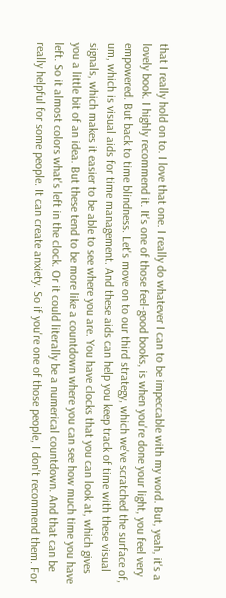that I really hold on to. I love that one. I really do whatever I can to be impeccable with my word. But, yeah, it's a lovely book. I highly recommend it. It's one of those feel-good books, is when you're done your light, you feel very empowered. But back to time blindness. Let's move on to our third strategy, which we've scratched the surface of, um, which is visual aids for time management. And these aids can help you keep track of time with these visual signals, which makes it easier to be able to see where you are. You have clocks that you can look at, which gives you a little bit of an idea. But these tend to be more like a countdown where you can see how much time you have left. So it almost colors what's left in the clock. Or it could literally be a numerical countdown. And that can be really helpful for some people. It can create anxiety. So if you're one of those people, I don't recommend them. For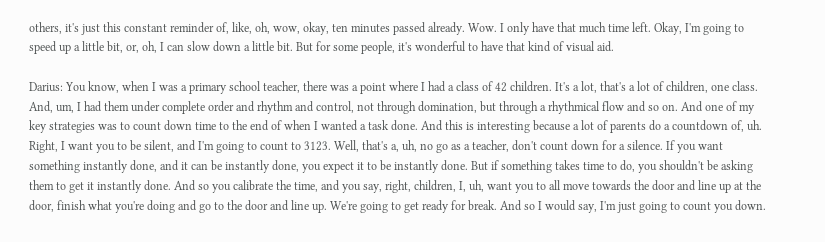others, it's just this constant reminder of, like, oh, wow, okay, ten minutes passed already. Wow. I only have that much time left. Okay, I'm going to speed up a little bit, or, oh, I can slow down a little bit. But for some people, it's wonderful to have that kind of visual aid.

Darius: You know, when I was a primary school teacher, there was a point where I had a class of 42 children. It's a lot, that's a lot of children, one class. And, um, I had them under complete order and rhythm and control, not through domination, but through a rhythmical flow and so on. And one of my key strategies was to count down time to the end of when I wanted a task done. And this is interesting because a lot of parents do a countdown of, uh. Right, I want you to be silent, and I'm going to count to 3123. Well, that's a, uh, no go as a teacher, don't count down for a silence. If you want something instantly done, and it can be instantly done, you expect it to be instantly done. But if something takes time to do, you shouldn't be asking them to get it instantly done. And so you calibrate the time, and you say, right, children, I, uh, want you to all move towards the door and line up at the door, finish what you're doing and go to the door and line up. We're going to get ready for break. And so I would say, I'm just going to count you down.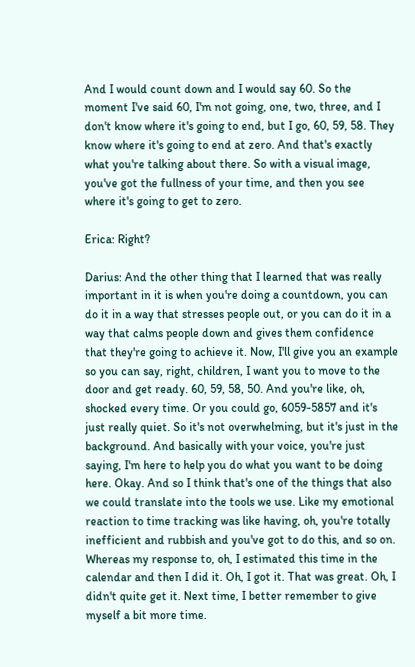And I would count down and I would say 60. So the moment I've said 60, I'm not going, one, two, three, and I don't know where it's going to end, but I go, 60, 59, 58. They know where it's going to end at zero. And that's exactly what you're talking about there. So with a visual image, you've got the fullness of your time, and then you see where it's going to get to zero.

Erica: Right?

Darius: And the other thing that I learned that was really important in it is when you're doing a countdown, you can do it in a way that stresses people out, or you can do it in a way that calms people down and gives them confidence that they're going to achieve it. Now, I'll give you an example so you can say, right, children, I want you to move to the door and get ready. 60, 59, 58, 50. And you're like, oh, shocked every time. Or you could go, 6059-5857 and it's just really quiet. So it's not overwhelming, but it's just in the background. And basically with your voice, you're just saying, I'm here to help you do what you want to be doing here. Okay. And so I think that's one of the things that also we could translate into the tools we use. Like my emotional reaction to time tracking was like having, oh, you're totally inefficient and rubbish and you've got to do this, and so on. Whereas my response to, oh, I estimated this time in the calendar and then I did it. Oh, I got it. That was great. Oh, I didn't quite get it. Next time, I better remember to give myself a bit more time.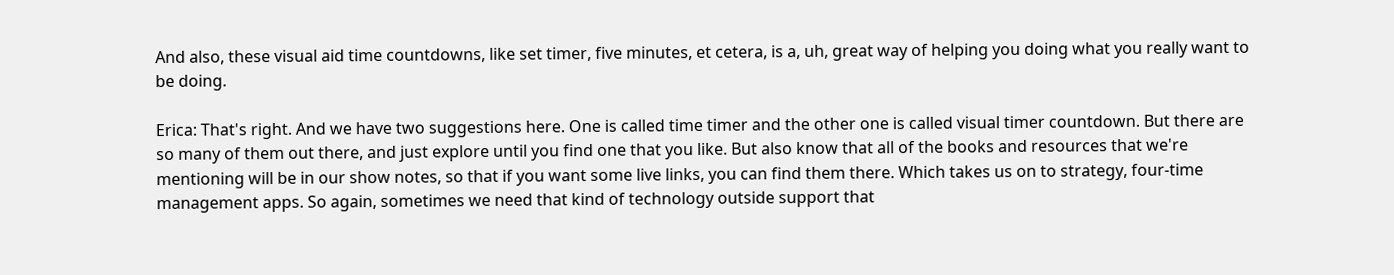And also, these visual aid time countdowns, like set timer, five minutes, et cetera, is a, uh, great way of helping you doing what you really want to be doing.

Erica: That's right. And we have two suggestions here. One is called time timer and the other one is called visual timer countdown. But there are so many of them out there, and just explore until you find one that you like. But also know that all of the books and resources that we're mentioning will be in our show notes, so that if you want some live links, you can find them there. Which takes us on to strategy, four-time management apps. So again, sometimes we need that kind of technology outside support that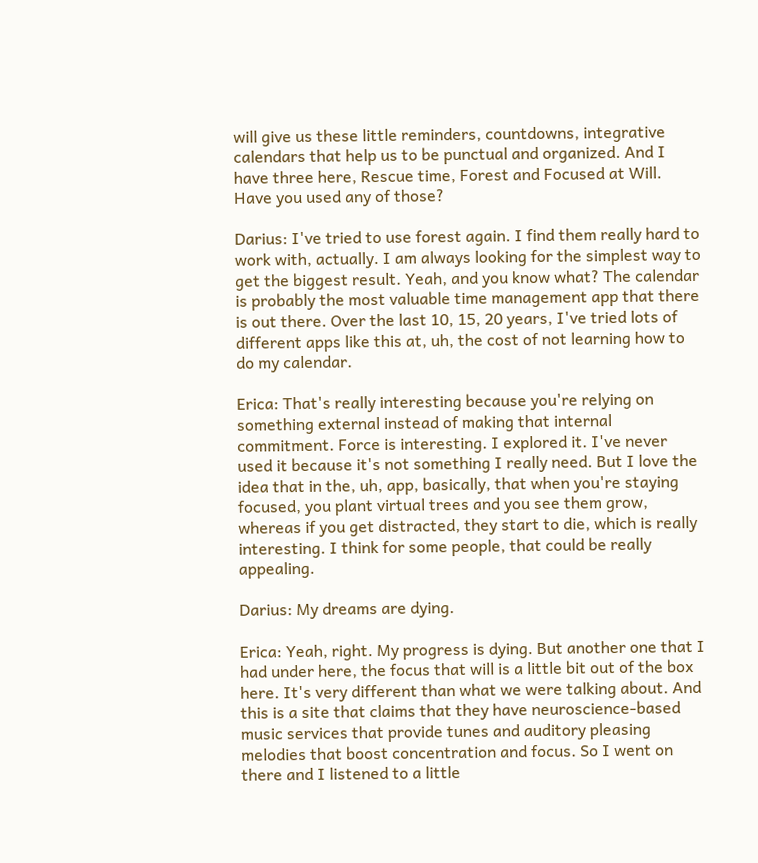will give us these little reminders, countdowns, integrative calendars that help us to be punctual and organized. And I have three here, Rescue time, Forest and Focused at Will. Have you used any of those?

Darius: I've tried to use forest again. I find them really hard to work with, actually. I am always looking for the simplest way to get the biggest result. Yeah, and you know what? The calendar is probably the most valuable time management app that there is out there. Over the last 10, 15, 20 years, I've tried lots of different apps like this at, uh, the cost of not learning how to do my calendar.

Erica: That's really interesting because you're relying on something external instead of making that internal commitment. Force is interesting. I explored it. I've never used it because it's not something I really need. But I love the idea that in the, uh, app, basically, that when you're staying focused, you plant virtual trees and you see them grow, whereas if you get distracted, they start to die, which is really interesting. I think for some people, that could be really appealing.

Darius: My dreams are dying.

Erica: Yeah, right. My progress is dying. But another one that I had under here, the focus that will is a little bit out of the box here. It's very different than what we were talking about. And this is a site that claims that they have neuroscience-based music services that provide tunes and auditory pleasing melodies that boost concentration and focus. So I went on there and I listened to a little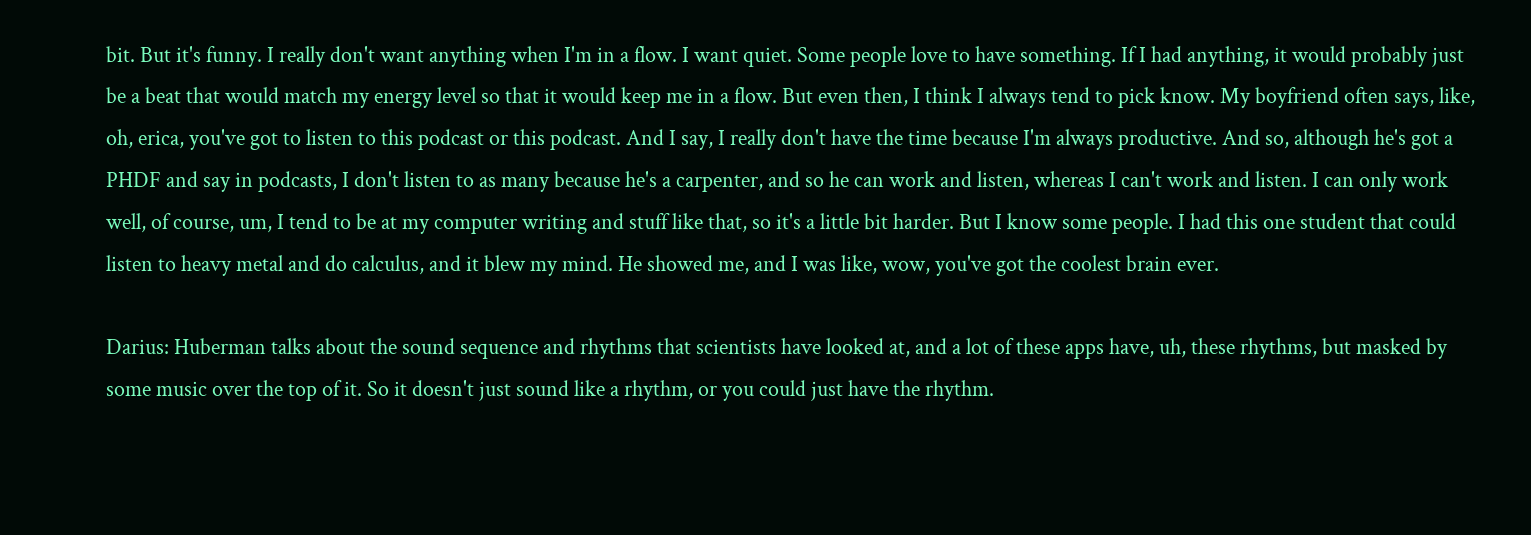bit. But it's funny. I really don't want anything when I'm in a flow. I want quiet. Some people love to have something. If I had anything, it would probably just be a beat that would match my energy level so that it would keep me in a flow. But even then, I think I always tend to pick know. My boyfriend often says, like, oh, erica, you've got to listen to this podcast or this podcast. And I say, I really don't have the time because I'm always productive. And so, although he's got a PHDF and say in podcasts, I don't listen to as many because he's a carpenter, and so he can work and listen, whereas I can't work and listen. I can only work well, of course, um, I tend to be at my computer writing and stuff like that, so it's a little bit harder. But I know some people. I had this one student that could listen to heavy metal and do calculus, and it blew my mind. He showed me, and I was like, wow, you've got the coolest brain ever.

Darius: Huberman talks about the sound sequence and rhythms that scientists have looked at, and a lot of these apps have, uh, these rhythms, but masked by some music over the top of it. So it doesn't just sound like a rhythm, or you could just have the rhythm.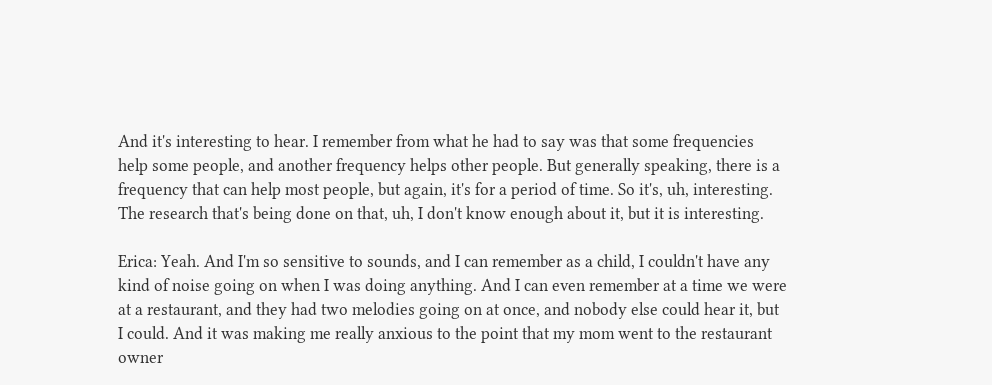And it's interesting to hear. I remember from what he had to say was that some frequencies help some people, and another frequency helps other people. But generally speaking, there is a frequency that can help most people, but again, it's for a period of time. So it's, uh, interesting. The research that's being done on that, uh, I don't know enough about it, but it is interesting.

Erica: Yeah. And I'm so sensitive to sounds, and I can remember as a child, I couldn't have any kind of noise going on when I was doing anything. And I can even remember at a time we were at a restaurant, and they had two melodies going on at once, and nobody else could hear it, but I could. And it was making me really anxious to the point that my mom went to the restaurant owner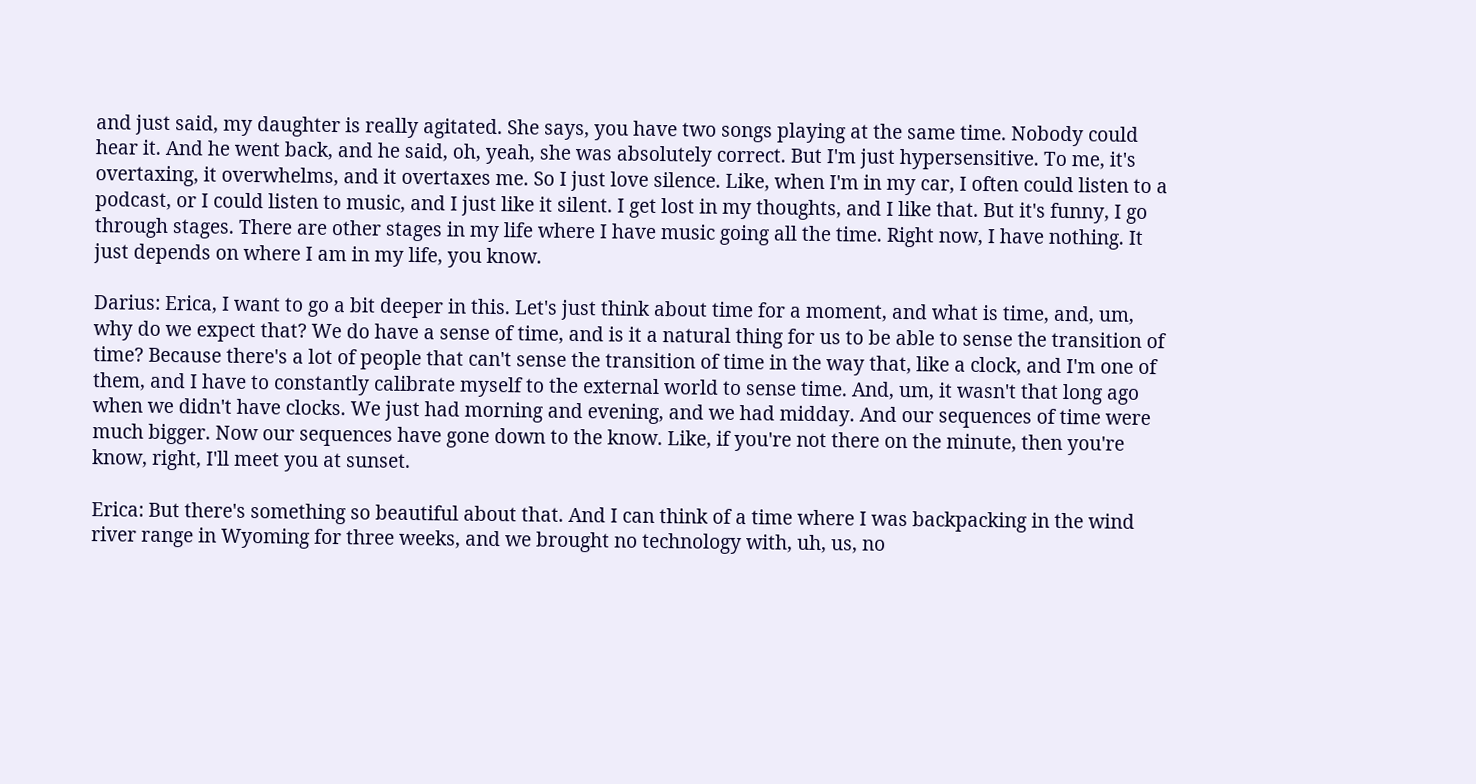and just said, my daughter is really agitated. She says, you have two songs playing at the same time. Nobody could hear it. And he went back, and he said, oh, yeah, she was absolutely correct. But I'm just hypersensitive. To me, it's overtaxing, it overwhelms, and it overtaxes me. So I just love silence. Like, when I'm in my car, I often could listen to a podcast, or I could listen to music, and I just like it silent. I get lost in my thoughts, and I like that. But it's funny, I go through stages. There are other stages in my life where I have music going all the time. Right now, I have nothing. It just depends on where I am in my life, you know.

Darius: Erica, I want to go a bit deeper in this. Let's just think about time for a moment, and what is time, and, um, why do we expect that? We do have a sense of time, and is it a natural thing for us to be able to sense the transition of time? Because there's a lot of people that can't sense the transition of time in the way that, like a clock, and I'm one of them, and I have to constantly calibrate myself to the external world to sense time. And, um, it wasn't that long ago when we didn't have clocks. We just had morning and evening, and we had midday. And our sequences of time were much bigger. Now our sequences have gone down to the know. Like, if you're not there on the minute, then you're know, right, I'll meet you at sunset.

Erica: But there's something so beautiful about that. And I can think of a time where I was backpacking in the wind river range in Wyoming for three weeks, and we brought no technology with, uh, us, no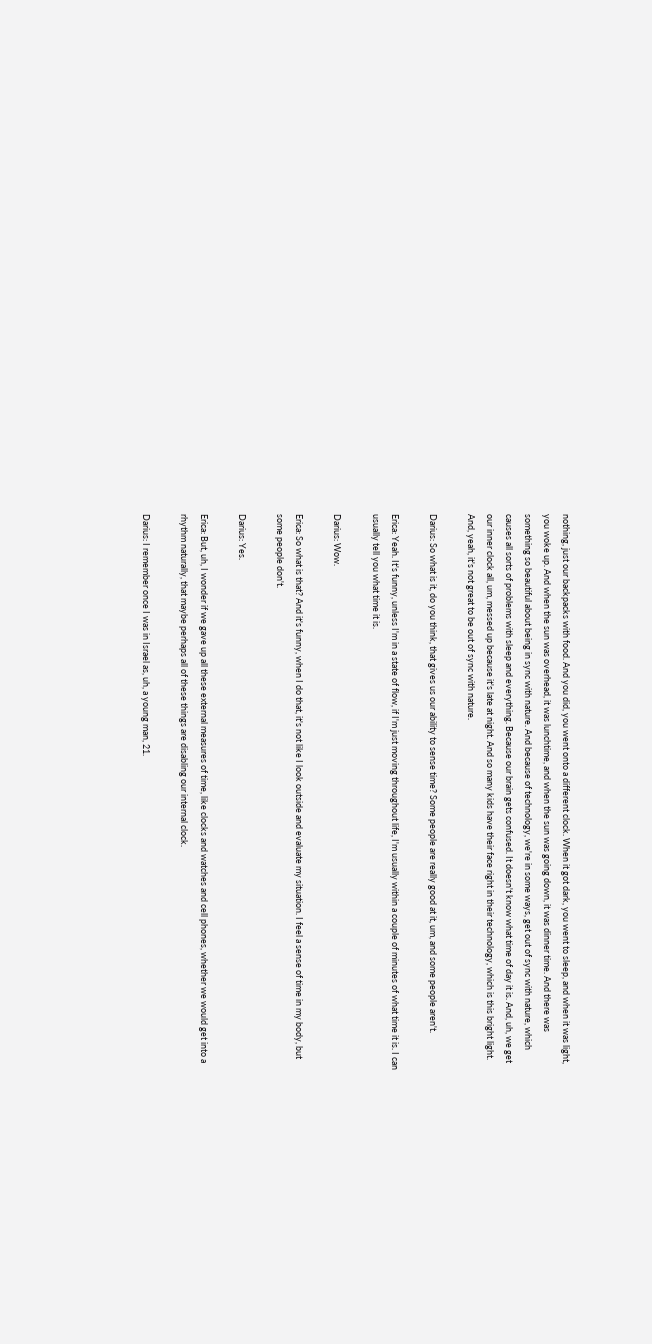nothing, just our backpacks with food. And you did, you went onto a different clock. When it got dark, you went to sleep, and when it was light, you woke up. And when the sun was overhead, it was lunchtime, and when the sun was going down, it was dinner time. And there was something so beautiful about being in sync with nature. And because of technology, we're in some ways, get out of sync with nature, which causes all sorts of problems with sleep and everything. Because our brain gets confused. It doesn't know what time of day it is. And, uh, we get our inner clock all, um, messed up because it's late at night. And so many kids have their face right in their technology, which is this bright light. And, yeah, it's not great to be out of sync with nature.

Darius: So what is it, do you think, that gives us our ability to sense time? Some people are really good at it, um, and some people aren't.

Erica: Yeah. It's funny, unless I'm in a state of flow, if I'm just moving throughout life, I'm usually within a couple of minutes of what time it is. I can usually tell you what time it is.

Darius: Wow.

Erica: So what is that? And it's funny, when I do that, it's not like I look outside and evaluate my situation. I feel a sense of time in my body, but some people don't.

Darius: Yes.

Erica: But, uh, I wonder if we gave up all these external measures of time, like clocks and watches and cell phones, whether we would get into a rhythm naturally, that maybe perhaps all of these things are disabling our internal clock.

Darius: I remember once I was in Israel as, uh, a young man, 21.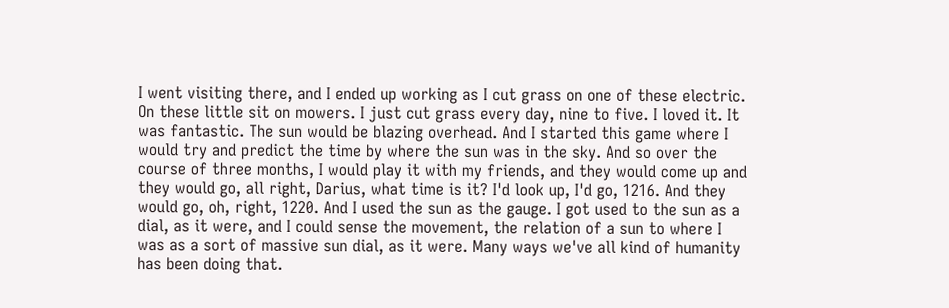I went visiting there, and I ended up working as I cut grass on one of these electric. On these little sit on mowers. I just cut grass every day, nine to five. I loved it. It was fantastic. The sun would be blazing overhead. And I started this game where I would try and predict the time by where the sun was in the sky. And so over the course of three months, I would play it with my friends, and they would come up and they would go, all right, Darius, what time is it? I'd look up, I'd go, 1216. And they would go, oh, right, 1220. And I used the sun as the gauge. I got used to the sun as a dial, as it were, and I could sense the movement, the relation of a sun to where I was as a sort of massive sun dial, as it were. Many ways we've all kind of humanity has been doing that.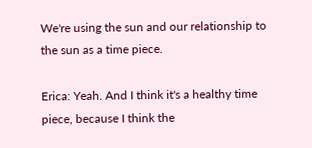We're using the sun and our relationship to the sun as a time piece.

Erica: Yeah. And I think it's a healthy time piece, because I think the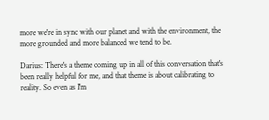more we're in sync with our planet and with the environment, the more grounded and more balanced we tend to be.

Darius: There's a theme coming up in all of this conversation that's been really helpful for me, and that theme is about calibrating to reality. So even as I'm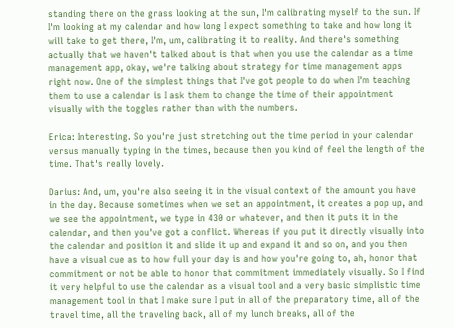standing there on the grass looking at the sun, I'm calibrating myself to the sun. If I'm looking at my calendar and how long I expect something to take and how long it will take to get there, I'm, um, calibrating it to reality. And there's something actually that we haven't talked about is that when you use the calendar as a time management app, okay, we're talking about strategy for time management apps right now. One of the simplest things that I've got people to do when I'm teaching them to use a calendar is I ask them to change the time of their appointment visually with the toggles rather than with the numbers.

Erica: Interesting. So you're just stretching out the time period in your calendar versus manually typing in the times, because then you kind of feel the length of the time. That's really lovely.

Darius: And, um, you're also seeing it in the visual context of the amount you have in the day. Because sometimes when we set an appointment, it creates a pop up, and we see the appointment, we type in 430 or whatever, and then it puts it in the calendar, and then you've got a conflict. Whereas if you put it directly visually into the calendar and position it and slide it up and expand it and so on, and you then have a visual cue as to how full your day is and how you're going to, ah, honor that commitment or not be able to honor that commitment immediately visually. So I find it very helpful to use the calendar as a visual tool and a very basic simplistic time management tool in that I make sure I put in all of the preparatory time, all of the travel time, all the traveling back, all of my lunch breaks, all of the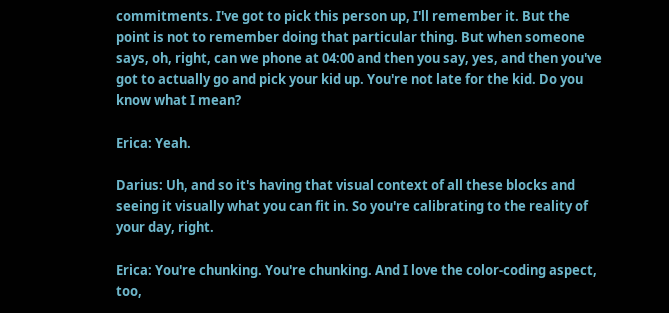commitments. I've got to pick this person up, I'll remember it. But the point is not to remember doing that particular thing. But when someone says, oh, right, can we phone at 04:00 and then you say, yes, and then you've got to actually go and pick your kid up. You're not late for the kid. Do you know what I mean?

Erica: Yeah.

Darius: Uh, and so it's having that visual context of all these blocks and seeing it visually what you can fit in. So you're calibrating to the reality of your day, right.

Erica: You're chunking. You're chunking. And I love the color-coding aspect, too,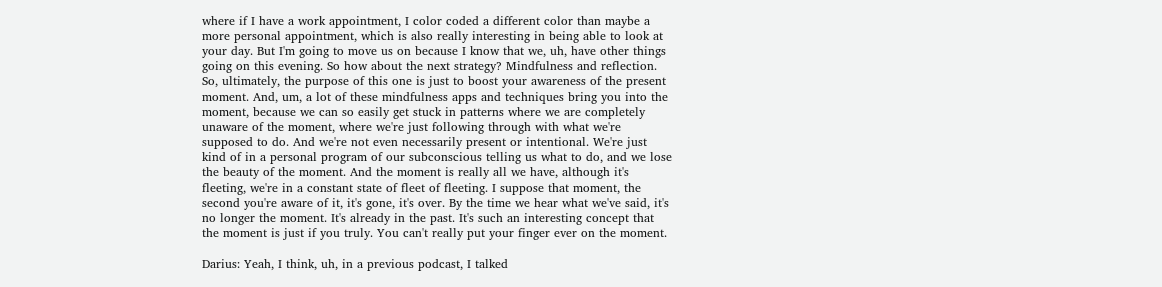where if I have a work appointment, I color coded a different color than maybe a more personal appointment, which is also really interesting in being able to look at your day. But I'm going to move us on because I know that we, uh, have other things going on this evening. So how about the next strategy? Mindfulness and reflection. So, ultimately, the purpose of this one is just to boost your awareness of the present moment. And, um, a lot of these mindfulness apps and techniques bring you into the moment, because we can so easily get stuck in patterns where we are completely unaware of the moment, where we're just following through with what we're supposed to do. And we're not even necessarily present or intentional. We're just kind of in a personal program of our subconscious telling us what to do, and we lose the beauty of the moment. And the moment is really all we have, although it's fleeting, we're in a constant state of fleet of fleeting. I suppose that moment, the second you're aware of it, it's gone, it's over. By the time we hear what we've said, it's no longer the moment. It's already in the past. It's such an interesting concept that the moment is just if you truly. You can't really put your finger ever on the moment.

Darius: Yeah, I think, uh, in a previous podcast, I talked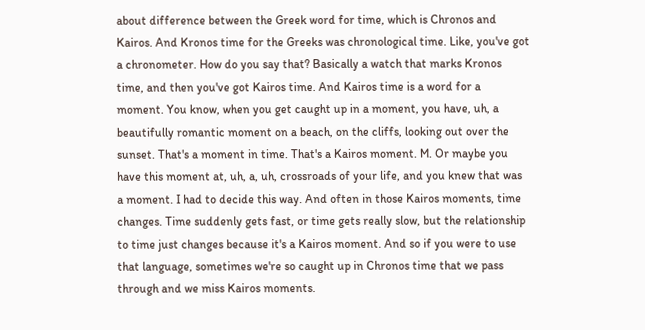about difference between the Greek word for time, which is Chronos and Kairos. And Kronos time for the Greeks was chronological time. Like, you've got a chronometer. How do you say that? Basically a watch that marks Kronos time, and then you've got Kairos time. And Kairos time is a word for a moment. You know, when you get caught up in a moment, you have, uh, a beautifully romantic moment on a beach, on the cliffs, looking out over the sunset. That's a moment in time. That's a Kairos moment. M. Or maybe you have this moment at, uh, a, uh, crossroads of your life, and you knew that was a moment. I had to decide this way. And often in those Kairos moments, time changes. Time suddenly gets fast, or time gets really slow, but the relationship to time just changes because it's a Kairos moment. And so if you were to use that language, sometimes we're so caught up in Chronos time that we pass through and we miss Kairos moments.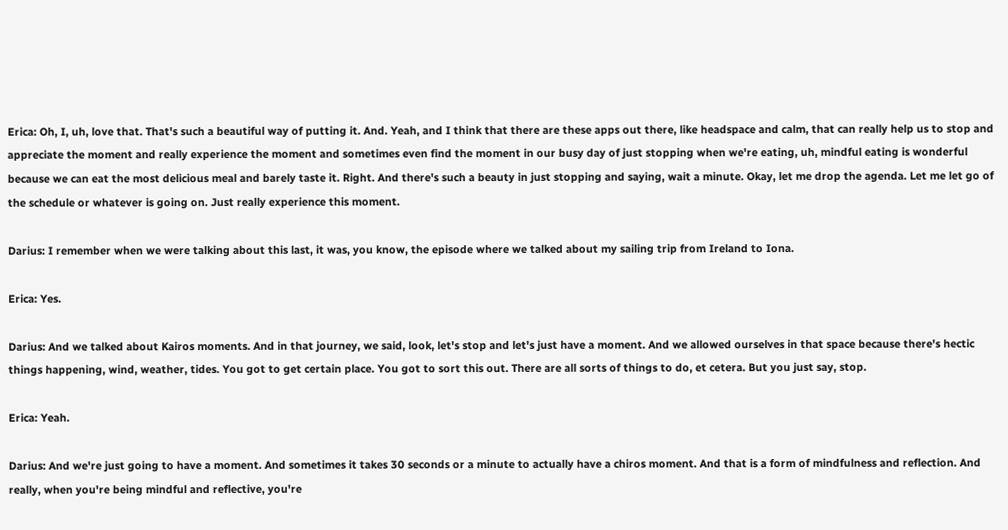Erica: Oh, I, uh, love that. That's such a beautiful way of putting it. And. Yeah, and I think that there are these apps out there, like headspace and calm, that can really help us to stop and appreciate the moment and really experience the moment and sometimes even find the moment in our busy day of just stopping when we're eating, uh, mindful eating is wonderful because we can eat the most delicious meal and barely taste it. Right. And there's such a beauty in just stopping and saying, wait a minute. Okay, let me drop the agenda. Let me let go of the schedule or whatever is going on. Just really experience this moment.

Darius: I remember when we were talking about this last, it was, you know, the episode where we talked about my sailing trip from Ireland to Iona.

Erica: Yes.

Darius: And we talked about Kairos moments. And in that journey, we said, look, let's stop and let's just have a moment. And we allowed ourselves in that space because there's hectic things happening, wind, weather, tides. You got to get certain place. You got to sort this out. There are all sorts of things to do, et cetera. But you just say, stop.

Erica: Yeah.

Darius: And we're just going to have a moment. And sometimes it takes 30 seconds or a minute to actually have a chiros moment. And that is a form of mindfulness and reflection. And really, when you're being mindful and reflective, you're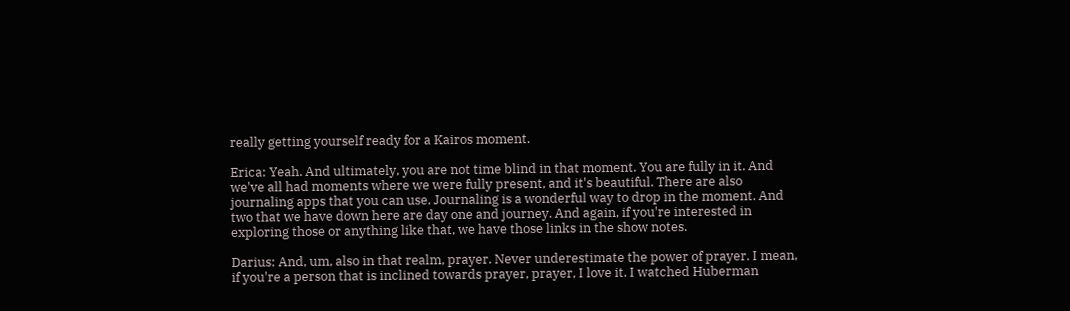really getting yourself ready for a Kairos moment.

Erica: Yeah. And ultimately, you are not time blind in that moment. You are fully in it. And we've all had moments where we were fully present, and it's beautiful. There are also journaling apps that you can use. Journaling is a wonderful way to drop in the moment. And two that we have down here are day one and journey. And again, if you're interested in exploring those or anything like that, we have those links in the show notes.

Darius: And, um, also in that realm, prayer. Never underestimate the power of prayer. I mean, if you're a person that is inclined towards prayer, prayer, I love it. I watched Huberman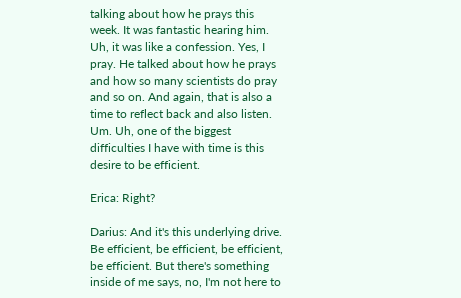talking about how he prays this week. It was fantastic hearing him. Uh, it was like a confession. Yes, I pray. He talked about how he prays and how so many scientists do pray and so on. And again, that is also a time to reflect back and also listen. Um. Uh, one of the biggest difficulties I have with time is this desire to be efficient.

Erica: Right?

Darius: And it's this underlying drive. Be efficient, be efficient, be efficient, be efficient. But there's something inside of me says, no, I'm not here to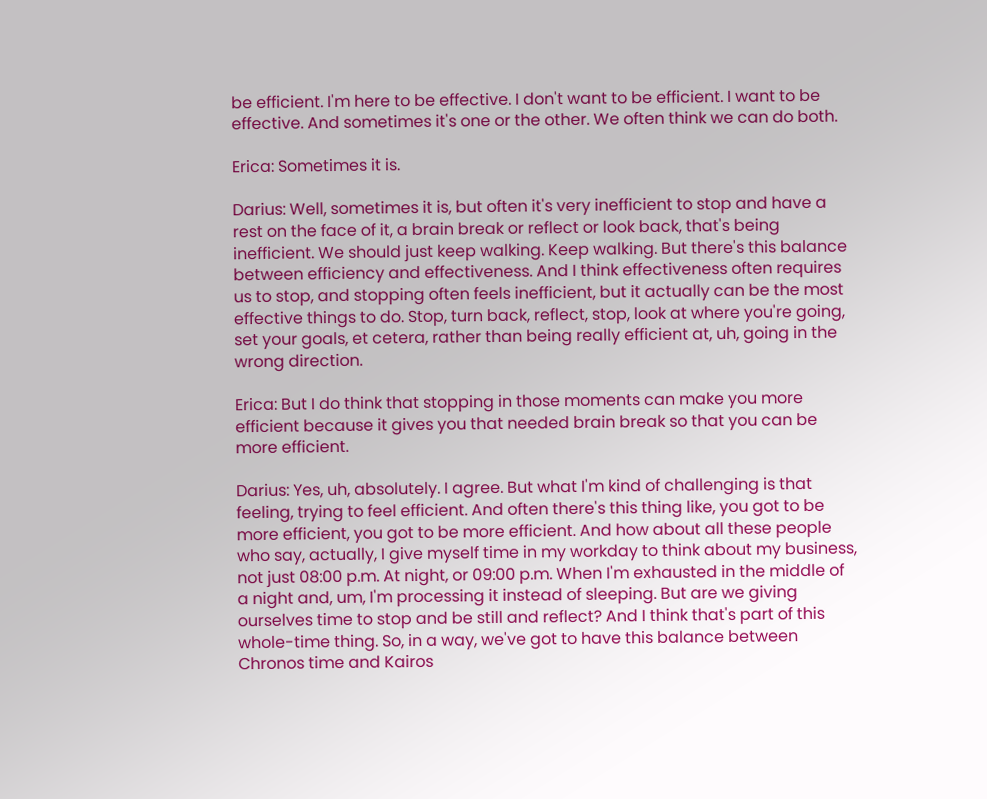be efficient. I'm here to be effective. I don't want to be efficient. I want to be effective. And sometimes it's one or the other. We often think we can do both.

Erica: Sometimes it is.

Darius: Well, sometimes it is, but often it's very inefficient to stop and have a rest on the face of it, a brain break or reflect or look back, that's being inefficient. We should just keep walking. Keep walking. But there's this balance between efficiency and effectiveness. And I think effectiveness often requires us to stop, and stopping often feels inefficient, but it actually can be the most effective things to do. Stop, turn back, reflect, stop, look at where you're going, set your goals, et cetera, rather than being really efficient at, uh, going in the wrong direction.

Erica: But I do think that stopping in those moments can make you more efficient because it gives you that needed brain break so that you can be more efficient.

Darius: Yes, uh, absolutely. I agree. But what I'm kind of challenging is that feeling, trying to feel efficient. And often there's this thing like, you got to be more efficient, you got to be more efficient. And how about all these people who say, actually, I give myself time in my workday to think about my business, not just 08:00 p.m. At night, or 09:00 p.m. When I'm exhausted in the middle of a night and, um, I'm processing it instead of sleeping. But are we giving ourselves time to stop and be still and reflect? And I think that's part of this whole-time thing. So, in a way, we've got to have this balance between Chronos time and Kairos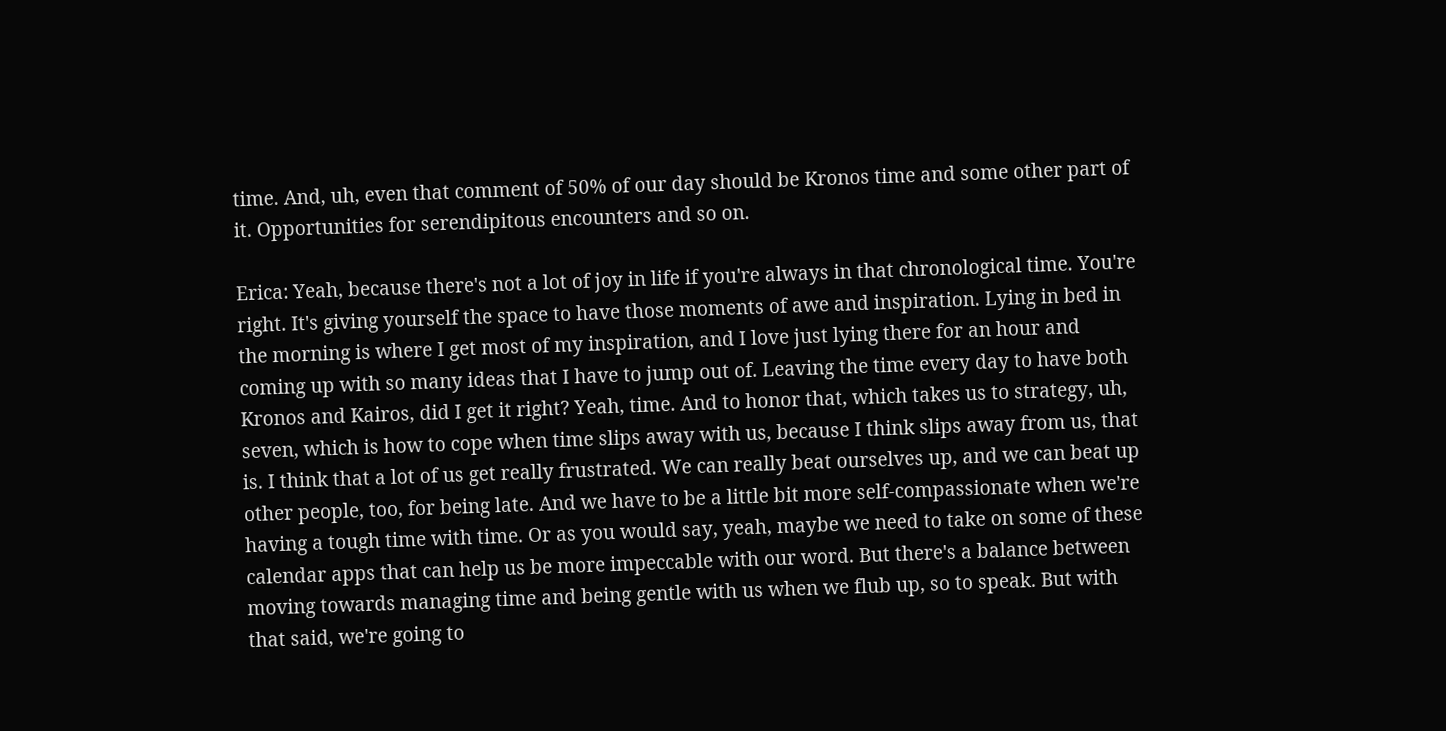time. And, uh, even that comment of 50% of our day should be Kronos time and some other part of it. Opportunities for serendipitous encounters and so on.

Erica: Yeah, because there's not a lot of joy in life if you're always in that chronological time. You're right. It's giving yourself the space to have those moments of awe and inspiration. Lying in bed in the morning is where I get most of my inspiration, and I love just lying there for an hour and coming up with so many ideas that I have to jump out of. Leaving the time every day to have both Kronos and Kairos, did I get it right? Yeah, time. And to honor that, which takes us to strategy, uh, seven, which is how to cope when time slips away with us, because I think slips away from us, that is. I think that a lot of us get really frustrated. We can really beat ourselves up, and we can beat up other people, too, for being late. And we have to be a little bit more self-compassionate when we're having a tough time with time. Or as you would say, yeah, maybe we need to take on some of these calendar apps that can help us be more impeccable with our word. But there's a balance between moving towards managing time and being gentle with us when we flub up, so to speak. But with that said, we're going to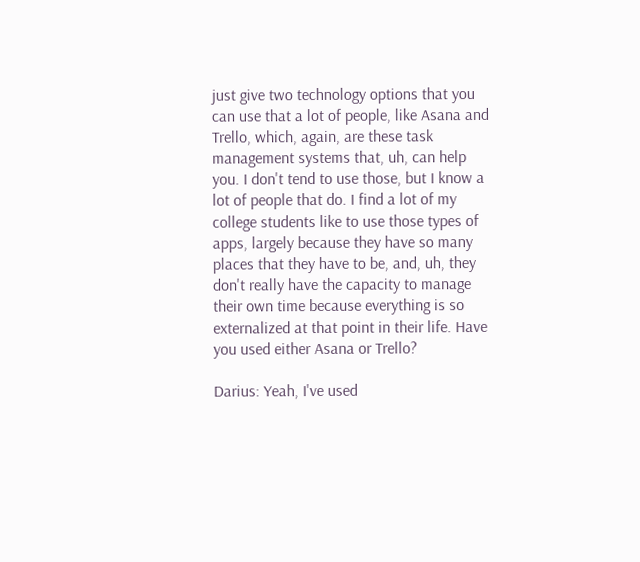just give two technology options that you can use that a lot of people, like Asana and Trello, which, again, are these task management systems that, uh, can help you. I don't tend to use those, but I know a lot of people that do. I find a lot of my college students like to use those types of apps, largely because they have so many places that they have to be, and, uh, they don't really have the capacity to manage their own time because everything is so externalized at that point in their life. Have you used either Asana or Trello?

Darius: Yeah, I've used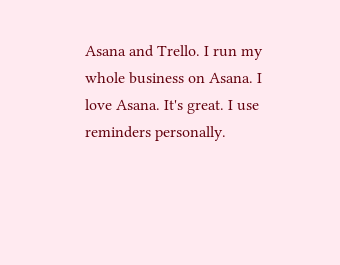Asana and Trello. I run my whole business on Asana. I love Asana. It's great. I use reminders personally.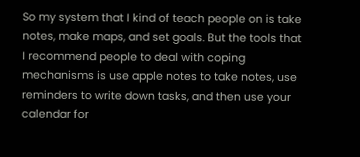So my system that I kind of teach people on is take notes, make maps, and set goals. But the tools that I recommend people to deal with coping mechanisms is use apple notes to take notes, use reminders to write down tasks, and then use your calendar for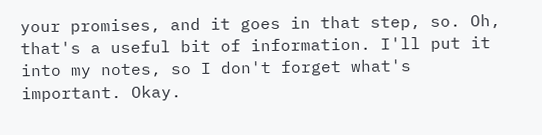your promises, and it goes in that step, so. Oh, that's a useful bit of information. I'll put it into my notes, so I don't forget what's important. Okay.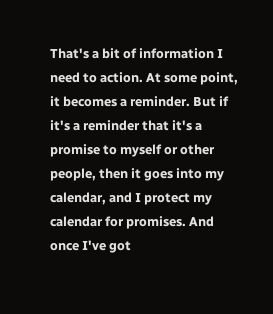That's a bit of information I need to action. At some point, it becomes a reminder. But if it's a reminder that it's a promise to myself or other people, then it goes into my calendar, and I protect my calendar for promises. And once I've got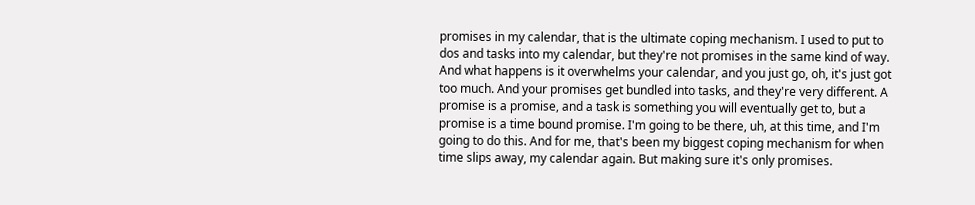promises in my calendar, that is the ultimate coping mechanism. I used to put to dos and tasks into my calendar, but they're not promises in the same kind of way. And what happens is it overwhelms your calendar, and you just go, oh, it's just got too much. And your promises get bundled into tasks, and they're very different. A promise is a promise, and a task is something you will eventually get to, but a promise is a time bound promise. I'm going to be there, uh, at this time, and I'm going to do this. And for me, that's been my biggest coping mechanism for when time slips away, my calendar again. But making sure it's only promises.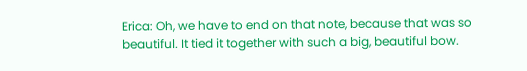Erica: Oh, we have to end on that note, because that was so beautiful. It tied it together with such a big, beautiful bow.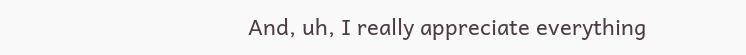And, uh, I really appreciate everything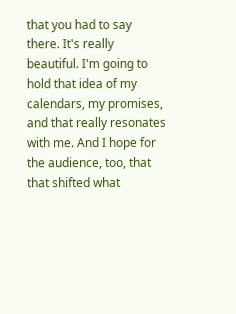that you had to say there. It's really beautiful. I'm going to hold that idea of my calendars, my promises, and that really resonates with me. And I hope for the audience, too, that that shifted what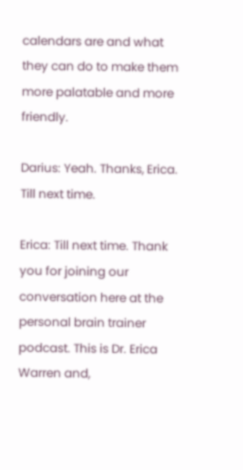calendars are and what they can do to make them more palatable and more friendly.

Darius: Yeah. Thanks, Erica. Till next time.

Erica: Till next time. Thank you for joining our conversation here at the personal brain trainer podcast. This is Dr. Erica Warren and,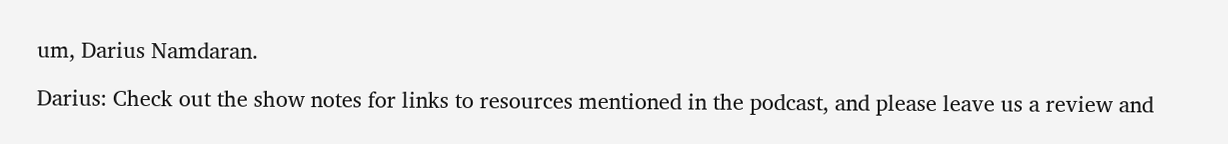um, Darius Namdaran.

Darius: Check out the show notes for links to resources mentioned in the podcast, and please leave us a review and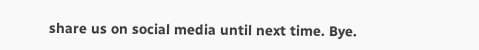share us on social media until next time. Bye.